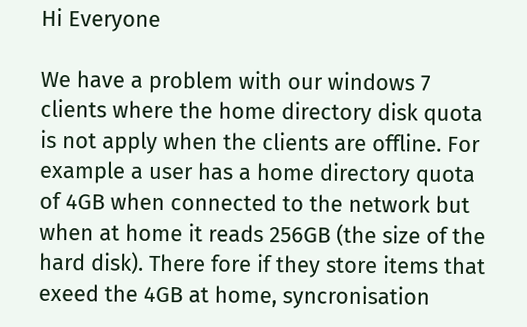Hi Everyone

We have a problem with our windows 7 clients where the home directory disk quota is not apply when the clients are offline. For example a user has a home directory quota of 4GB when connected to the network but when at home it reads 256GB (the size of the hard disk). There fore if they store items that exeed the 4GB at home, syncronisation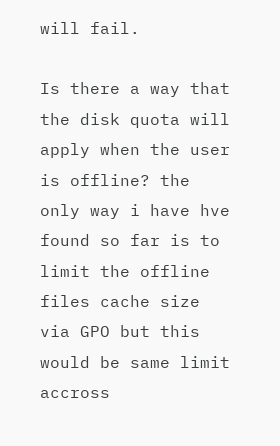will fail.

Is there a way that the disk quota will apply when the user is offline? the only way i have hve found so far is to limit the offline files cache size via GPO but this would be same limit accross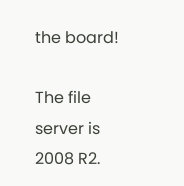the board!

The file server is 2008 R2.